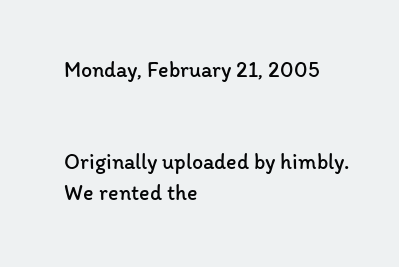Monday, February 21, 2005


Originally uploaded by himbly.
We rented the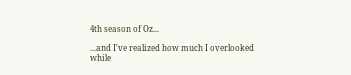4th season of Oz...

...and I've realized how much I overlooked while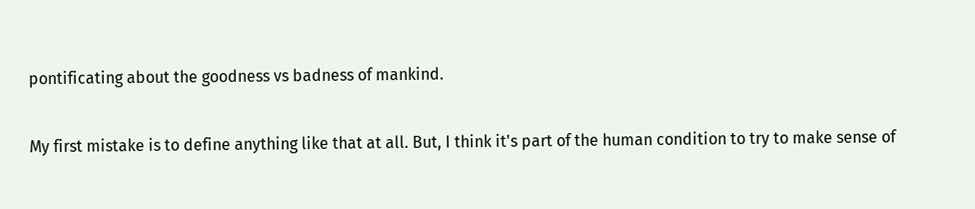pontificating about the goodness vs badness of mankind.

My first mistake is to define anything like that at all. But, I think it's part of the human condition to try to make sense of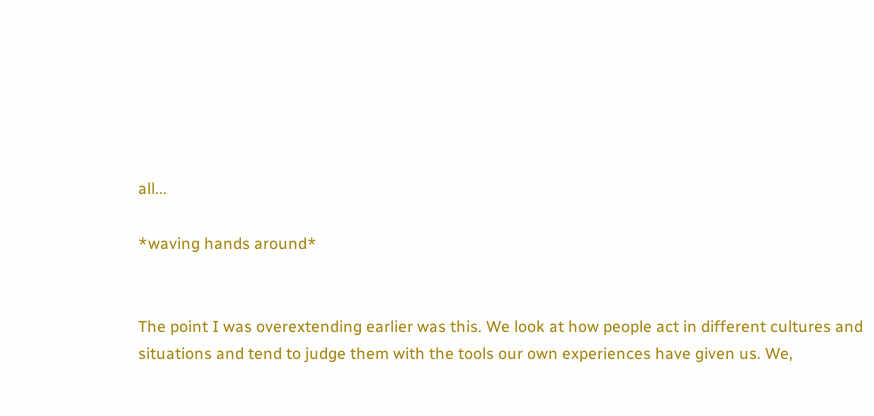all...

*waving hands around*


The point I was overextending earlier was this. We look at how people act in different cultures and situations and tend to judge them with the tools our own experiences have given us. We,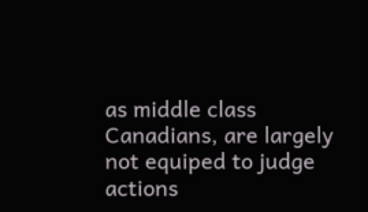as middle class Canadians, are largely not equiped to judge actions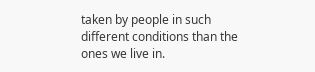taken by people in such different conditions than the ones we live in.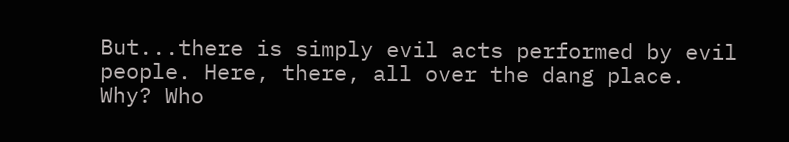But...there is simply evil acts performed by evil people. Here, there, all over the dang place. Why? Who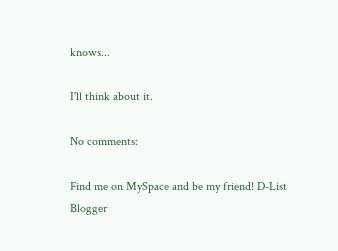knows...

I'll think about it.

No comments:

Find me on MySpace and be my friend! D-List Blogger